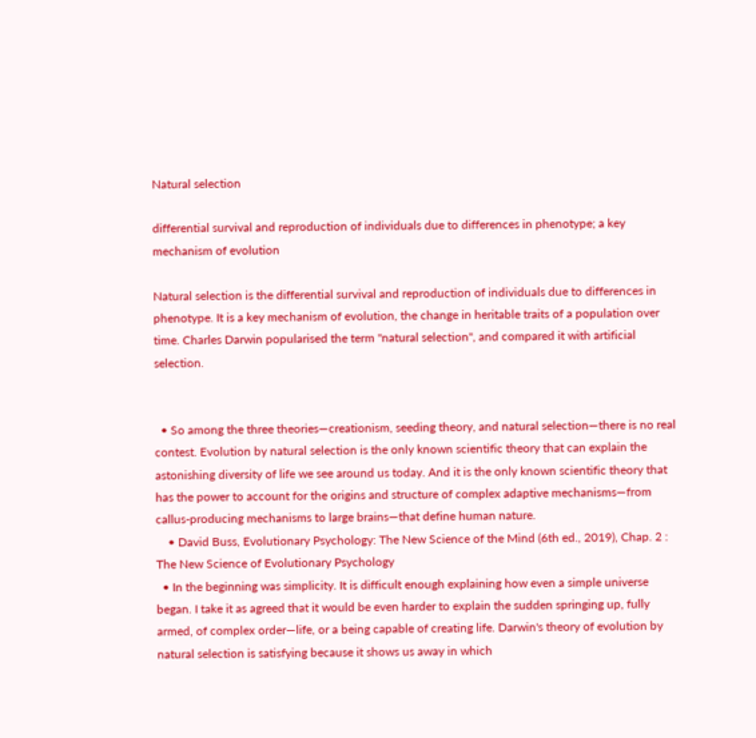Natural selection

differential survival and reproduction of individuals due to differences in phenotype; a key mechanism of evolution

Natural selection is the differential survival and reproduction of individuals due to differences in phenotype. It is a key mechanism of evolution, the change in heritable traits of a population over time. Charles Darwin popularised the term "natural selection", and compared it with artificial selection.


  • So among the three theories—creationism, seeding theory, and natural selection—there is no real contest. Evolution by natural selection is the only known scientific theory that can explain the astonishing diversity of life we see around us today. And it is the only known scientific theory that has the power to account for the origins and structure of complex adaptive mechanisms—from callus-producing mechanisms to large brains—that define human nature.
    • David Buss, Evolutionary Psychology: The New Science of the Mind (6th ed., 2019), Chap. 2 : The New Science of Evolutionary Psychology
  • In the beginning was simplicity. It is difficult enough explaining how even a simple universe began. I take it as agreed that it would be even harder to explain the sudden springing up, fully armed, of complex order—life, or a being capable of creating life. Darwin's theory of evolution by natural selection is satisfying because it shows us away in which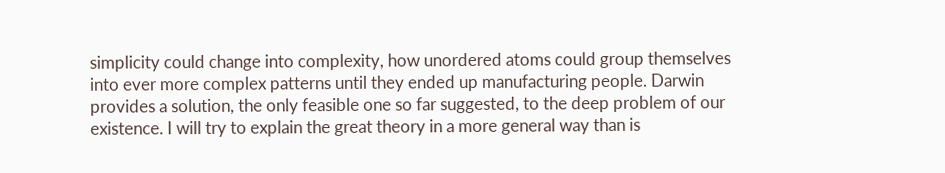simplicity could change into complexity, how unordered atoms could group themselves into ever more complex patterns until they ended up manufacturing people. Darwin provides a solution, the only feasible one so far suggested, to the deep problem of our existence. I will try to explain the great theory in a more general way than is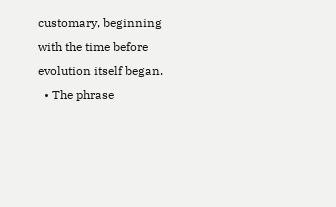customary, beginning with the time before evolution itself began.
  • The phrase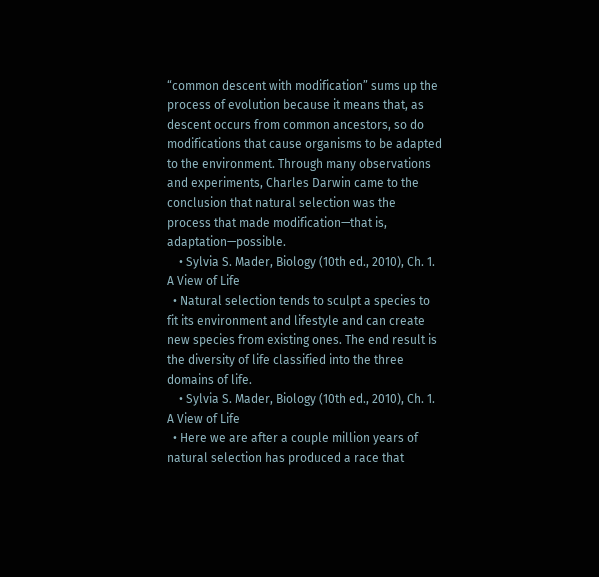“common descent with modification” sums up the process of evolution because it means that, as descent occurs from common ancestors, so do modifications that cause organisms to be adapted to the environment. Through many observations and experiments, Charles Darwin came to the conclusion that natural selection was the process that made modification—that is, adaptation—possible.
    • Sylvia S. Mader, Biology (10th ed., 2010), Ch. 1. A View of Life
  • Natural selection tends to sculpt a species to fit its environment and lifestyle and can create new species from existing ones. The end result is the diversity of life classified into the three domains of life.
    • Sylvia S. Mader, Biology (10th ed., 2010), Ch. 1. A View of Life
  • Here we are after a couple million years of natural selection has produced a race that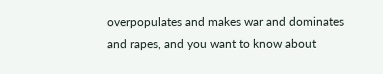overpopulates and makes war and dominates and rapes, and you want to know about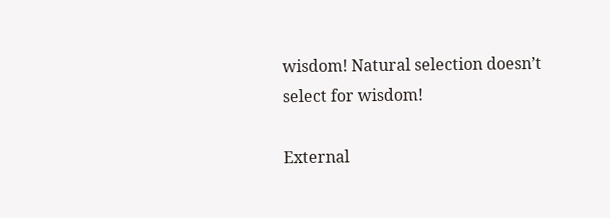wisdom! Natural selection doesn’t select for wisdom!

External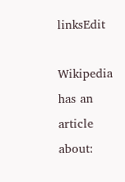linksEdit

Wikipedia has an article about: